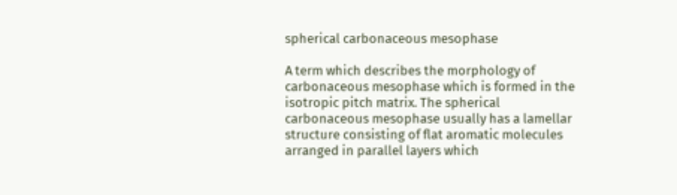spherical carbonaceous mesophase

A term which describes the morphology of carbonaceous mesophase which is formed in the isotropic pitch matrix. The spherical carbonaceous mesophase usually has a lamellar structure consisting of flat aromatic molecules arranged in parallel layers which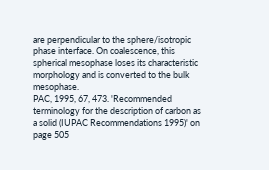are perpendicular to the sphere/isotropic phase interface. On coalescence, this spherical mesophase loses its characteristic morphology and is converted to the bulk mesophase.
PAC, 1995, 67, 473. 'Recommended terminology for the description of carbon as a solid (IUPAC Recommendations 1995)' on page 505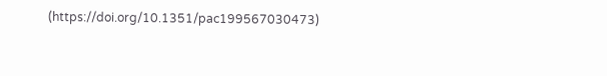(https://doi.org/10.1351/pac199567030473)